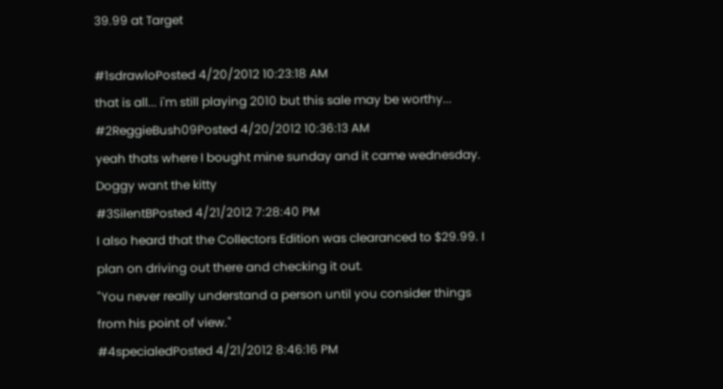39.99 at Target

#1sdrawloPosted 4/20/2012 10:23:18 AM
that is all... i'm still playing 2010 but this sale may be worthy...
#2ReggieBush09Posted 4/20/2012 10:36:13 AM
yeah thats where I bought mine sunday and it came wednesday.
Doggy want the kitty
#3SilentBPosted 4/21/2012 7:28:40 PM
I also heard that the Collectors Edition was clearanced to $29.99. I plan on driving out there and checking it out.
"You never really understand a person until you consider things from his point of view."
#4specialedPosted 4/21/2012 8:46:16 PM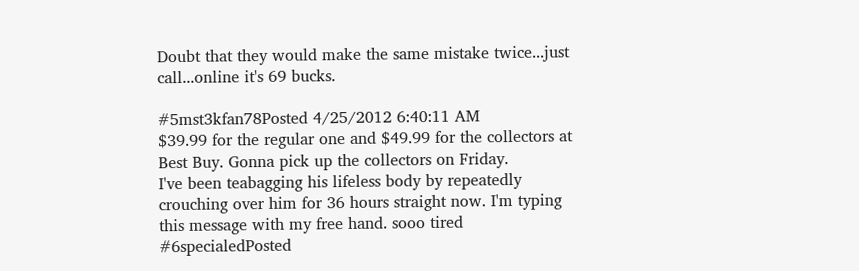Doubt that they would make the same mistake twice...just call...online it's 69 bucks.

#5mst3kfan78Posted 4/25/2012 6:40:11 AM
$39.99 for the regular one and $49.99 for the collectors at Best Buy. Gonna pick up the collectors on Friday.
I've been teabagging his lifeless body by repeatedly crouching over him for 36 hours straight now. I'm typing this message with my free hand. sooo tired
#6specialedPosted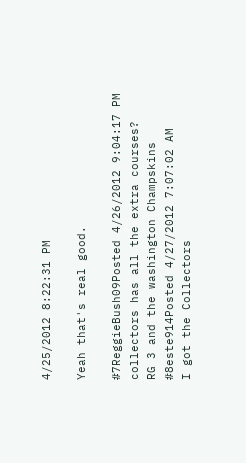4/25/2012 8:22:31 PM

Yeah that's real good.

#7ReggieBush09Posted 4/26/2012 9:04:17 PM
collectors has all the extra courses?
RG 3 and the washington Champskins
#8este914Posted 4/27/2012 7:07:02 AM
I got the Collectors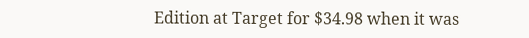Edition at Target for $34.98 when it was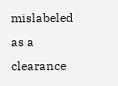mislabeled as a clearance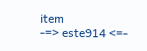item
-=> este914 <=-